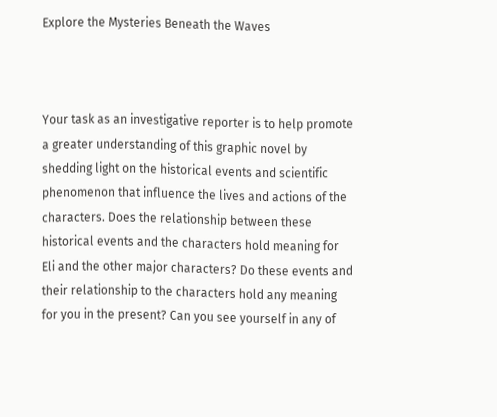Explore the Mysteries Beneath the Waves



Your task as an investigative reporter is to help promote a greater understanding of this graphic novel by shedding light on the historical events and scientific phenomenon that influence the lives and actions of the characters. Does the relationship between these historical events and the characters hold meaning for Eli and the other major characters? Do these events and their relationship to the characters hold any meaning for you in the present? Can you see yourself in any of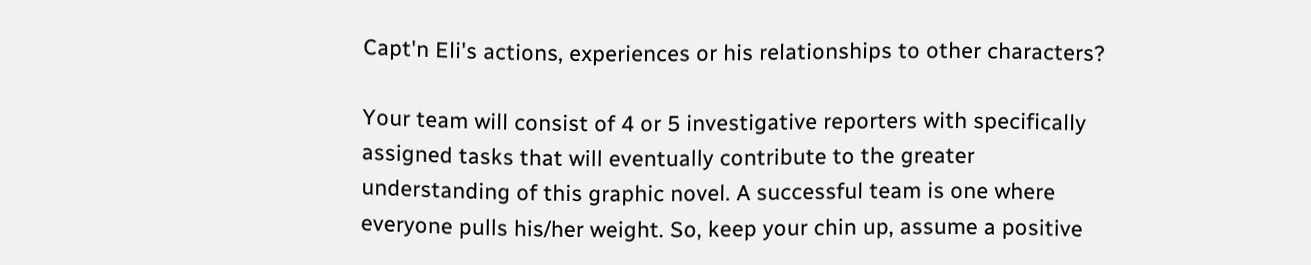Capt'n Eli's actions, experiences or his relationships to other characters?

Your team will consist of 4 or 5 investigative reporters with specifically assigned tasks that will eventually contribute to the greater understanding of this graphic novel. A successful team is one where everyone pulls his/her weight. So, keep your chin up, assume a positive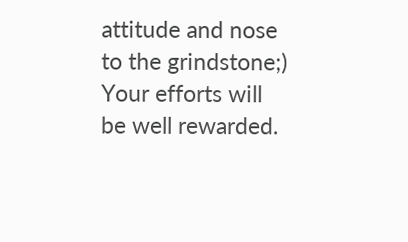attitude and nose to the grindstone;) Your efforts will be well rewarded.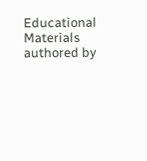Educational Materials authored by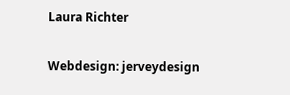Laura Richter

Webdesign: jerveydesign